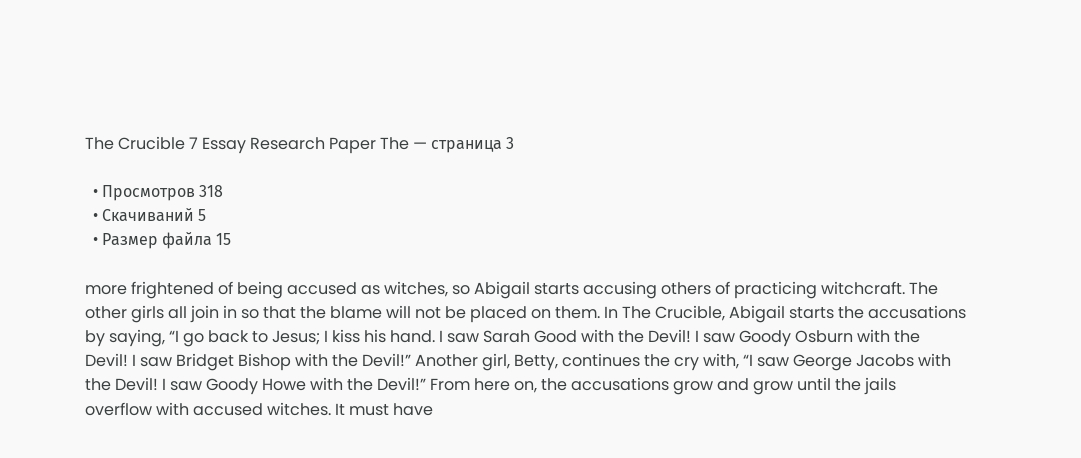The Crucible 7 Essay Research Paper The — страница 3

  • Просмотров 318
  • Скачиваний 5
  • Размер файла 15

more frightened of being accused as witches, so Abigail starts accusing others of practicing witchcraft. The other girls all join in so that the blame will not be placed on them. In The Crucible, Abigail starts the accusations by saying, “I go back to Jesus; I kiss his hand. I saw Sarah Good with the Devil! I saw Goody Osburn with the Devil! I saw Bridget Bishop with the Devil!” Another girl, Betty, continues the cry with, “I saw George Jacobs with the Devil! I saw Goody Howe with the Devil!” From here on, the accusations grow and grow until the jails overflow with accused witches. It must have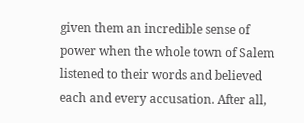given them an incredible sense of power when the whole town of Salem listened to their words and believed each and every accusation. After all,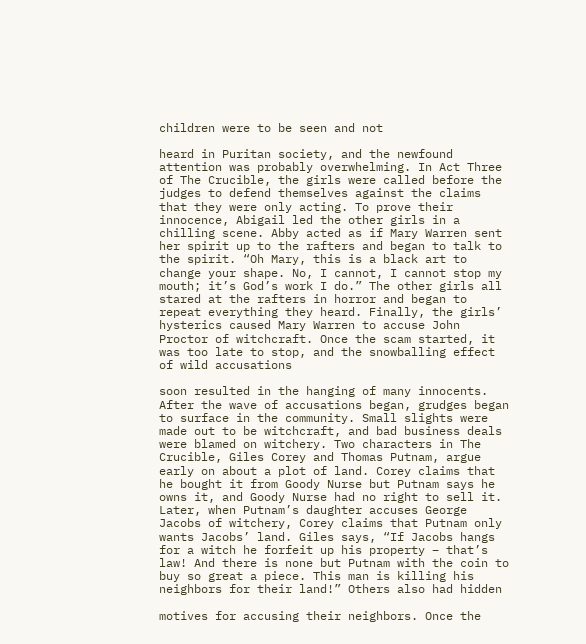children were to be seen and not

heard in Puritan society, and the newfound attention was probably overwhelming. In Act Three of The Crucible, the girls were called before the judges to defend themselves against the claims that they were only acting. To prove their innocence, Abigail led the other girls in a chilling scene. Abby acted as if Mary Warren sent her spirit up to the rafters and began to talk to the spirit. “Oh Mary, this is a black art to change your shape. No, I cannot, I cannot stop my mouth; it’s God’s work I do.” The other girls all stared at the rafters in horror and began to repeat everything they heard. Finally, the girls’ hysterics caused Mary Warren to accuse John Proctor of witchcraft. Once the scam started, it was too late to stop, and the snowballing effect of wild accusations

soon resulted in the hanging of many innocents. After the wave of accusations began, grudges began to surface in the community. Small slights were made out to be witchcraft, and bad business deals were blamed on witchery. Two characters in The Crucible, Giles Corey and Thomas Putnam, argue early on about a plot of land. Corey claims that he bought it from Goody Nurse but Putnam says he owns it, and Goody Nurse had no right to sell it. Later, when Putnam’s daughter accuses George Jacobs of witchery, Corey claims that Putnam only wants Jacobs’ land. Giles says, “If Jacobs hangs for a witch he forfeit up his property – that’s law! And there is none but Putnam with the coin to buy so great a piece. This man is killing his neighbors for their land!” Others also had hidden

motives for accusing their neighbors. Once the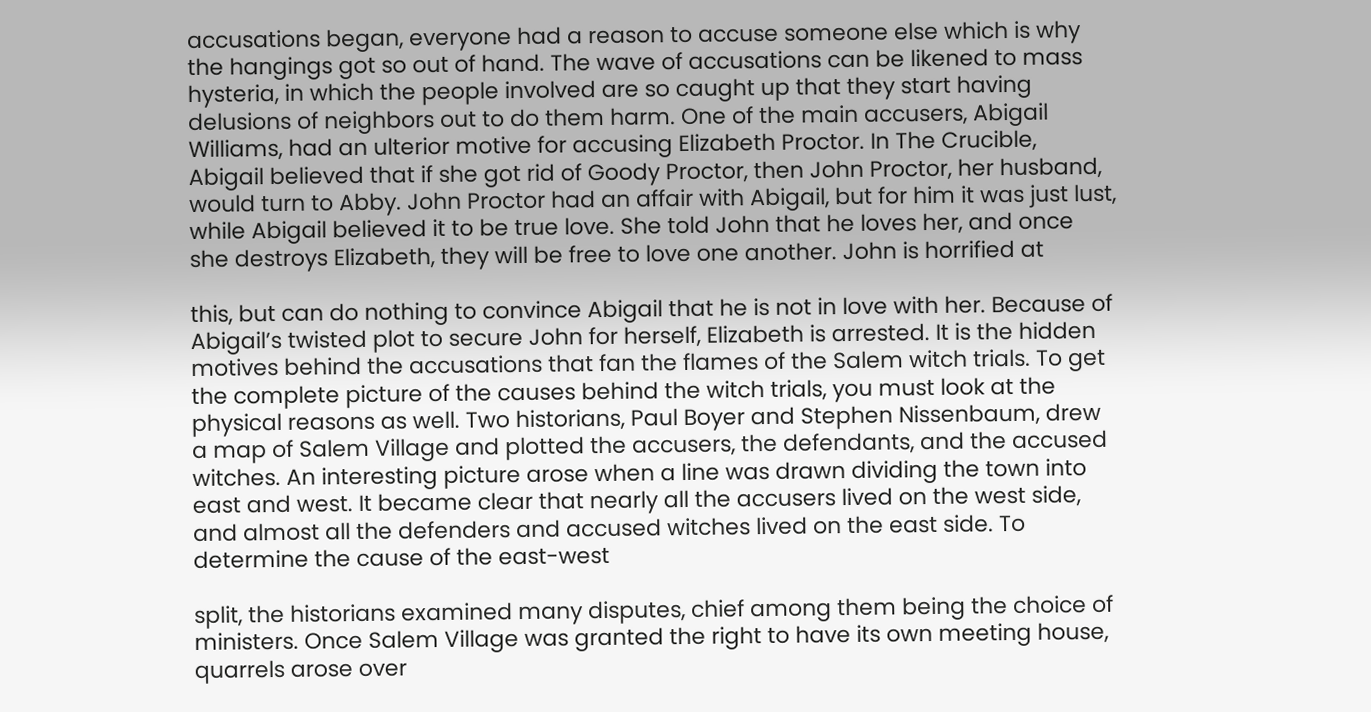accusations began, everyone had a reason to accuse someone else which is why the hangings got so out of hand. The wave of accusations can be likened to mass hysteria, in which the people involved are so caught up that they start having delusions of neighbors out to do them harm. One of the main accusers, Abigail Williams, had an ulterior motive for accusing Elizabeth Proctor. In The Crucible, Abigail believed that if she got rid of Goody Proctor, then John Proctor, her husband, would turn to Abby. John Proctor had an affair with Abigail, but for him it was just lust, while Abigail believed it to be true love. She told John that he loves her, and once she destroys Elizabeth, they will be free to love one another. John is horrified at

this, but can do nothing to convince Abigail that he is not in love with her. Because of Abigail’s twisted plot to secure John for herself, Elizabeth is arrested. It is the hidden motives behind the accusations that fan the flames of the Salem witch trials. To get the complete picture of the causes behind the witch trials, you must look at the physical reasons as well. Two historians, Paul Boyer and Stephen Nissenbaum, drew a map of Salem Village and plotted the accusers, the defendants, and the accused witches. An interesting picture arose when a line was drawn dividing the town into east and west. It became clear that nearly all the accusers lived on the west side, and almost all the defenders and accused witches lived on the east side. To determine the cause of the east-west

split, the historians examined many disputes, chief among them being the choice of ministers. Once Salem Village was granted the right to have its own meeting house, quarrels arose over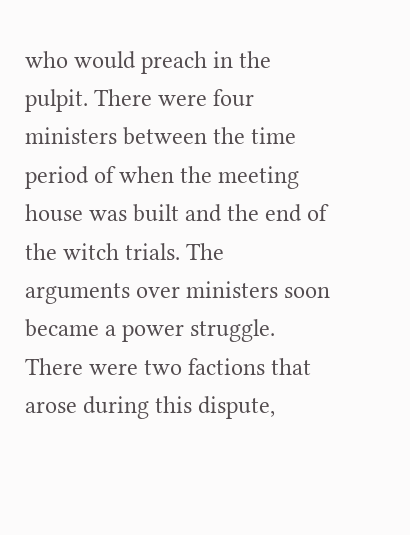who would preach in the pulpit. There were four ministers between the time period of when the meeting house was built and the end of the witch trials. The arguments over ministers soon became a power struggle. There were two factions that arose during this dispute,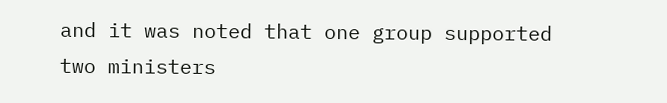and it was noted that one group supported two ministers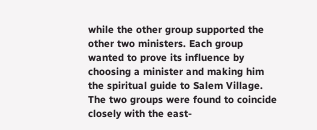while the other group supported the other two ministers. Each group wanted to prove its influence by choosing a minister and making him the spiritual guide to Salem Village. The two groups were found to coincide closely with the east-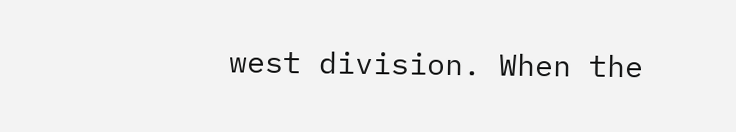west division. When the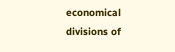economical divisions of